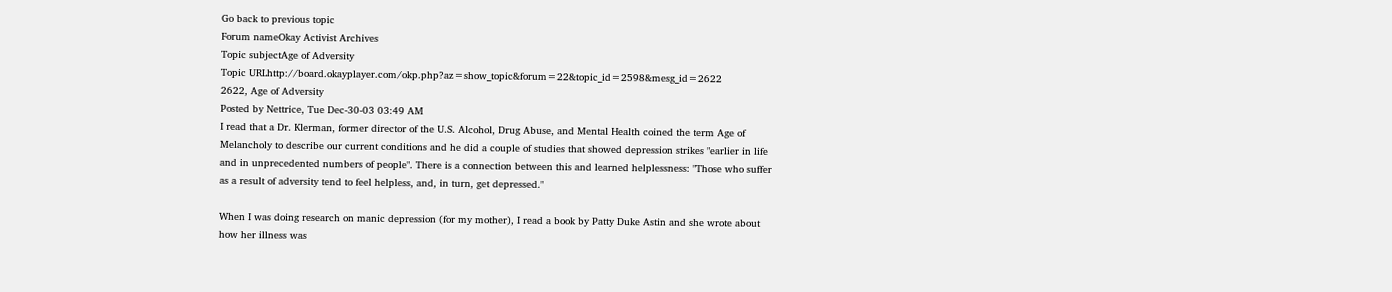Go back to previous topic
Forum nameOkay Activist Archives
Topic subjectAge of Adversity
Topic URLhttp://board.okayplayer.com/okp.php?az=show_topic&forum=22&topic_id=2598&mesg_id=2622
2622, Age of Adversity
Posted by Nettrice, Tue Dec-30-03 03:49 AM
I read that a Dr. Klerman, former director of the U.S. Alcohol, Drug Abuse, and Mental Health coined the term Age of Melancholy to describe our current conditions and he did a couple of studies that showed depression strikes "earlier in life and in unprecedented numbers of people". There is a connection between this and learned helplessness: "Those who suffer as a result of adversity tend to feel helpless, and, in turn, get depressed."

When I was doing research on manic depression (for my mother), I read a book by Patty Duke Astin and she wrote about how her illness was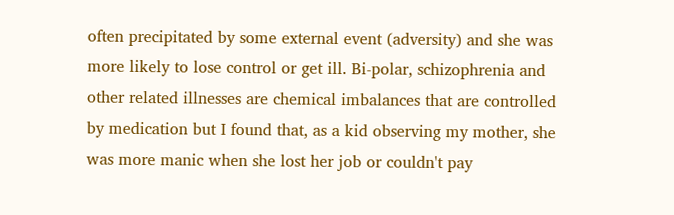often precipitated by some external event (adversity) and she was more likely to lose control or get ill. Bi-polar, schizophrenia and other related illnesses are chemical imbalances that are controlled by medication but I found that, as a kid observing my mother, she was more manic when she lost her job or couldn't pay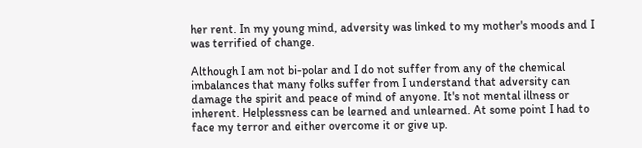her rent. In my young mind, adversity was linked to my mother's moods and I was terrified of change.

Although I am not bi-polar and I do not suffer from any of the chemical imbalances that many folks suffer from I understand that adversity can damage the spirit and peace of mind of anyone. It's not mental illness or inherent. Helplessness can be learned and unlearned. At some point I had to face my terror and either overcome it or give up.